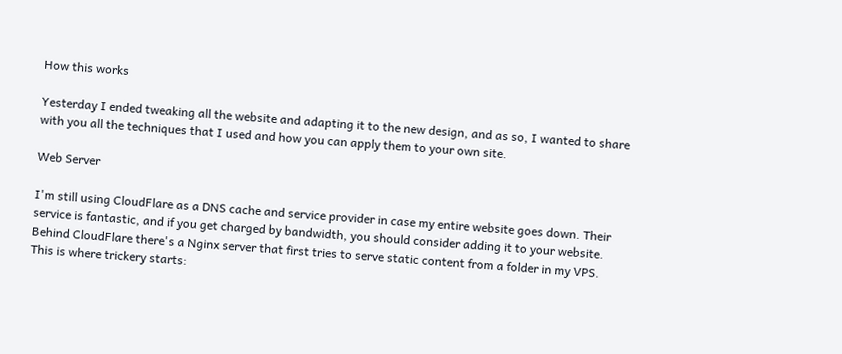How this works

Yesterday I ended tweaking all the website and adapting it to the new design, and as so, I wanted to share with you all the techniques that I used and how you can apply them to your own site.

Web Server

I'm still using CloudFlare as a DNS cache and service provider in case my entire website goes down. Their service is fantastic, and if you get charged by bandwidth, you should consider adding it to your website. Behind CloudFlare there's a Nginx server that first tries to serve static content from a folder in my VPS. This is where trickery starts: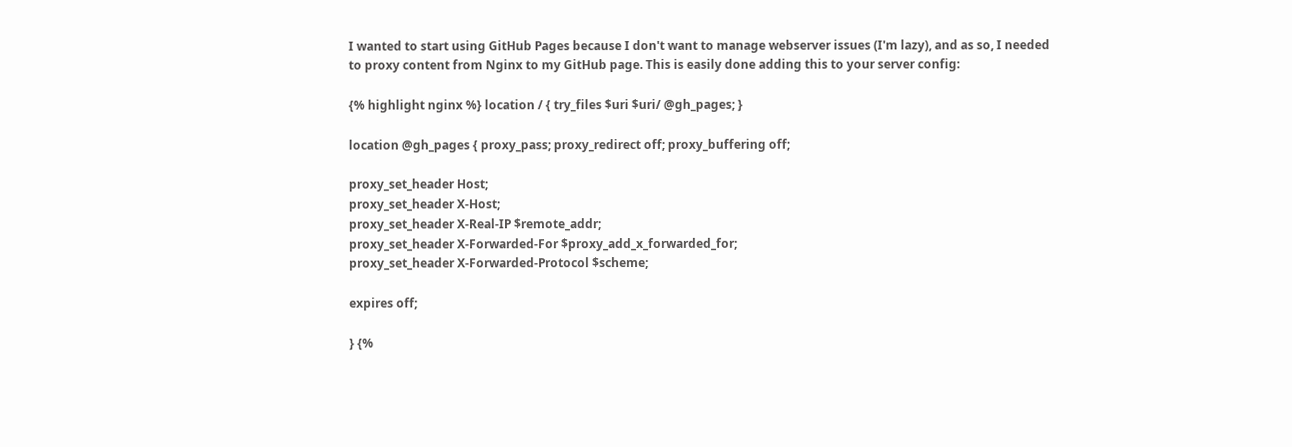I wanted to start using GitHub Pages because I don't want to manage webserver issues (I'm lazy), and as so, I needed to proxy content from Nginx to my GitHub page. This is easily done adding this to your server config:

{% highlight nginx %} location / { try_files $uri $uri/ @gh_pages; }

location @gh_pages { proxy_pass; proxy_redirect off; proxy_buffering off;

proxy_set_header Host;
proxy_set_header X-Host;
proxy_set_header X-Real-IP $remote_addr;
proxy_set_header X-Forwarded-For $proxy_add_x_forwarded_for;
proxy_set_header X-Forwarded-Protocol $scheme;

expires off;

} {%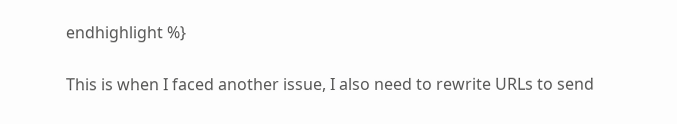endhighlight %}

This is when I faced another issue, I also need to rewrite URLs to send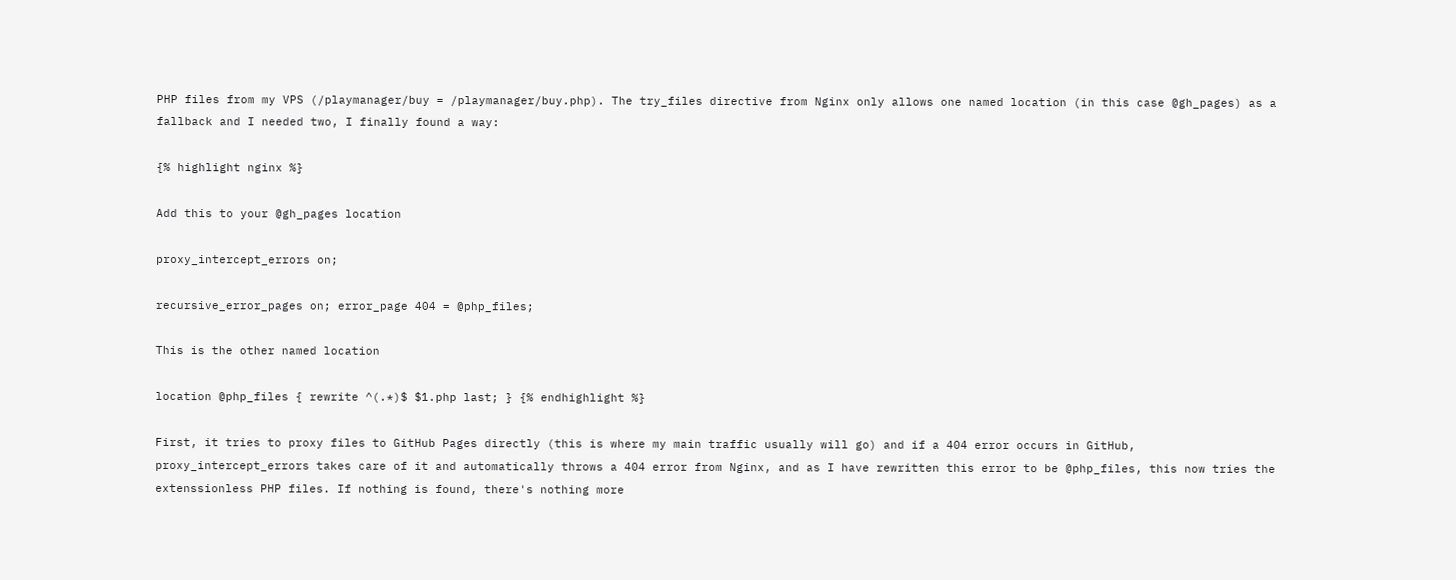PHP files from my VPS (/playmanager/buy = /playmanager/buy.php). The try_files directive from Nginx only allows one named location (in this case @gh_pages) as a fallback and I needed two, I finally found a way:

{% highlight nginx %}

Add this to your @gh_pages location

proxy_intercept_errors on;

recursive_error_pages on; error_page 404 = @php_files;

This is the other named location

location @php_files { rewrite ^(.*)$ $1.php last; } {% endhighlight %}

First, it tries to proxy files to GitHub Pages directly (this is where my main traffic usually will go) and if a 404 error occurs in GitHub, proxy_intercept_errors takes care of it and automatically throws a 404 error from Nginx, and as I have rewritten this error to be @php_files, this now tries the extenssionless PHP files. If nothing is found, there's nothing more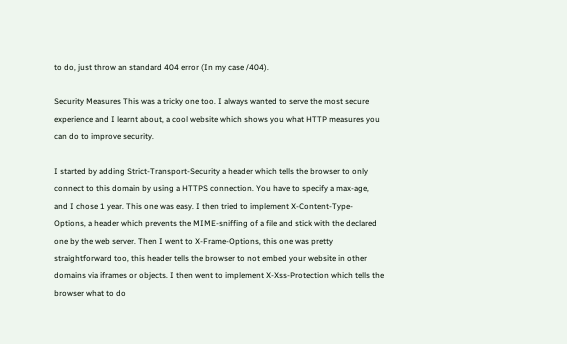to do, just throw an standard 404 error (In my case /404).

Security Measures This was a tricky one too. I always wanted to serve the most secure experience and I learnt about, a cool website which shows you what HTTP measures you can do to improve security.

I started by adding Strict-Transport-Security a header which tells the browser to only connect to this domain by using a HTTPS connection. You have to specify a max-age, and I chose 1 year. This one was easy. I then tried to implement X-Content-Type-Options, a header which prevents the MIME-sniffing of a file and stick with the declared one by the web server. Then I went to X-Frame-Options, this one was pretty straightforward too, this header tells the browser to not embed your website in other domains via iframes or objects. I then went to implement X-Xss-Protection which tells the browser what to do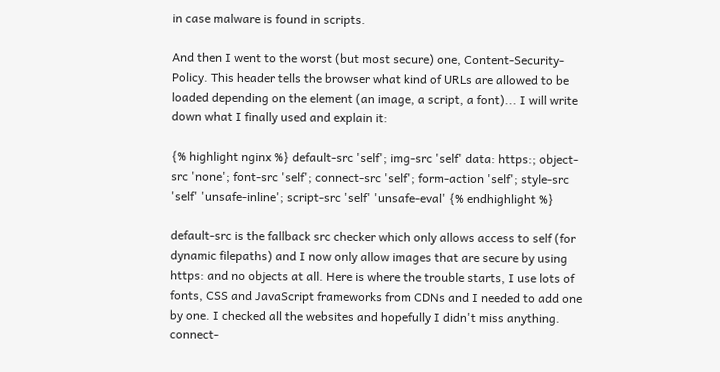in case malware is found in scripts.

And then I went to the worst (but most secure) one, Content-Security-Policy. This header tells the browser what kind of URLs are allowed to be loaded depending on the element (an image, a script, a font)... I will write down what I finally used and explain it:

{% highlight nginx %} default-src 'self'; img-src 'self' data: https:; object-src 'none'; font-src 'self'; connect-src 'self'; form-action 'self'; style-src 'self' 'unsafe-inline'; script-src 'self' 'unsafe-eval' {% endhighlight %}

default-src is the fallback src checker which only allows access to self (for dynamic filepaths) and I now only allow images that are secure by using https: and no objects at all. Here is where the trouble starts, I use lots of fonts, CSS and JavaScript frameworks from CDNs and I needed to add one by one. I checked all the websites and hopefully I didn't miss anything. connect-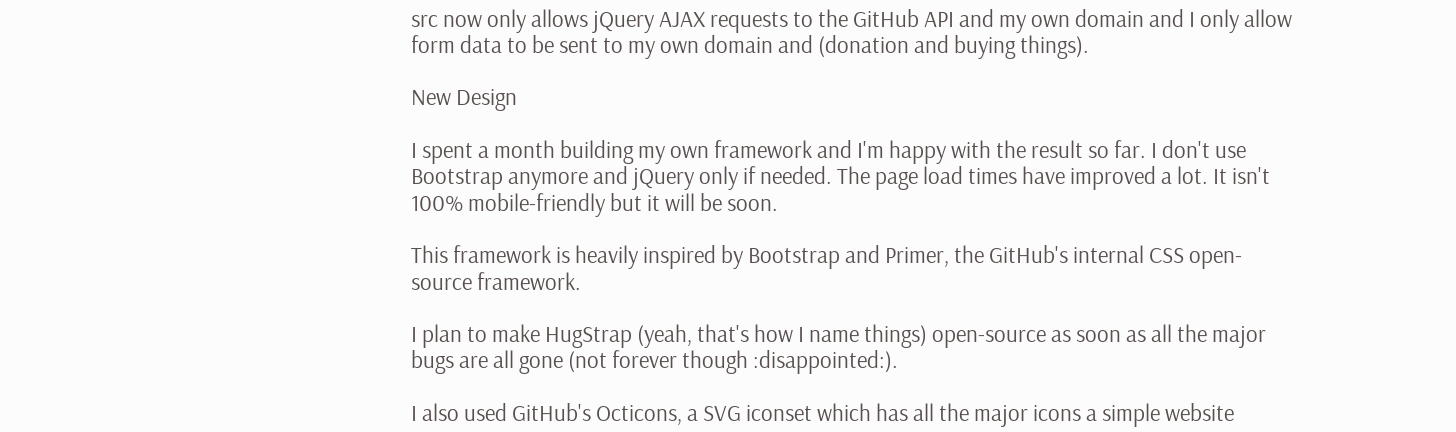src now only allows jQuery AJAX requests to the GitHub API and my own domain and I only allow form data to be sent to my own domain and (donation and buying things).

New Design

I spent a month building my own framework and I'm happy with the result so far. I don't use Bootstrap anymore and jQuery only if needed. The page load times have improved a lot. It isn't 100% mobile-friendly but it will be soon.

This framework is heavily inspired by Bootstrap and Primer, the GitHub's internal CSS open-source framework.

I plan to make HugStrap (yeah, that's how I name things) open-source as soon as all the major bugs are all gone (not forever though :disappointed:).

I also used GitHub's Octicons, a SVG iconset which has all the major icons a simple website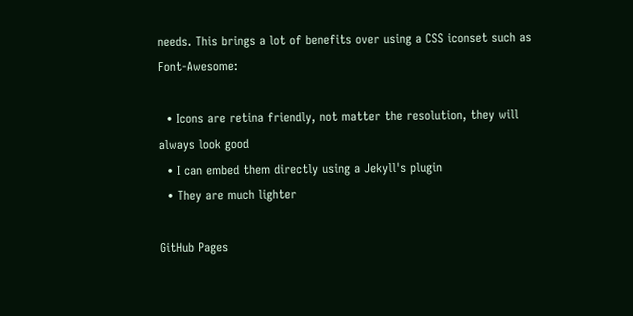needs. This brings a lot of benefits over using a CSS iconset such as Font-Awesome:

  • Icons are retina friendly, not matter the resolution, they will always look good
  • I can embed them directly using a Jekyll's plugin
  • They are much lighter

GitHub Pages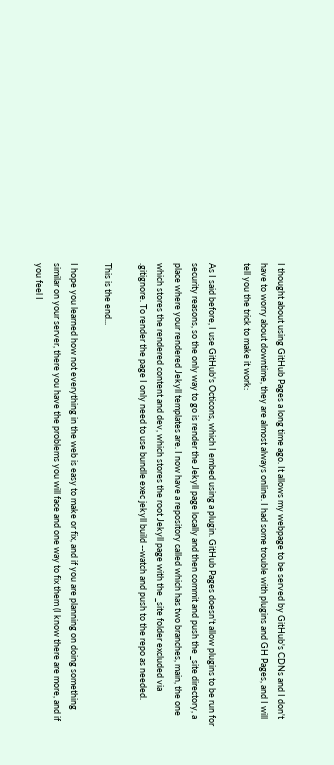I thought about using GitHub Pages a long time ago. It allows my webpage to be served by GitHub's CDNs and I don't have to worry about downtime, they are almost always online. I had some trouble with plugins and GH Pages, and I will tell you the trick to make it work:

As I said before, I use GitHub's Octicons, which I embed using a plugin. GitHub Pages doesn't allow plugins to be run for security reasons, so the only way to go is render the Jekyll page locally and then commit and push the _site directory, a place where your rendered Jekyll templates are. I now have a repository called which has two branches, main, the one which stores the rendered content and dev, which stores the root Jekyll page with the _site folder excluded via .gitignore. To render the page I only need to use bundle exec jekyll build --watch and push to the repo as needed.

This is the end...

I hope you learned how not everything in the web is easy to make or fix, and if you are planning on doing something similar on your server, there you have the problems you will face and one way to fix them (I know there are more, and if you feel I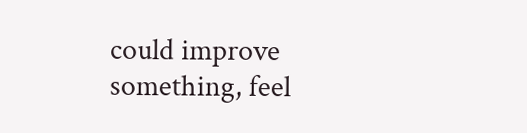could improve something, feel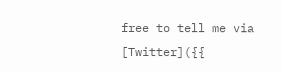free to tell me via [Twitter]({{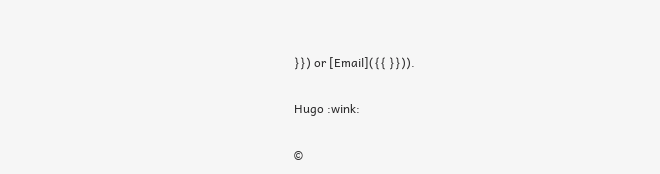}}) or [Email]({{ }})).

Hugo :wink:

©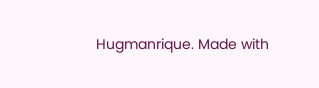Hugmanrique. Made with